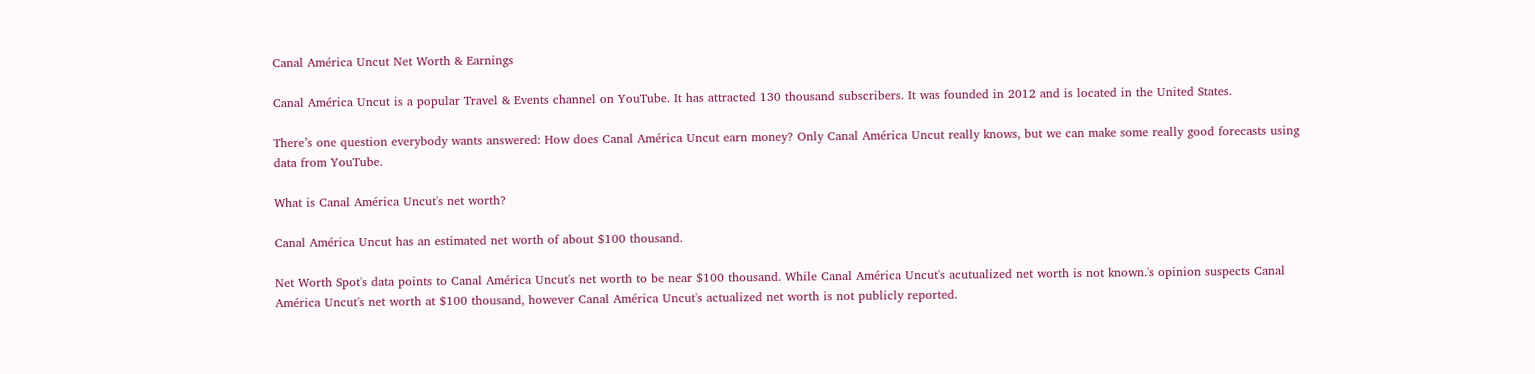Canal América Uncut Net Worth & Earnings

Canal América Uncut is a popular Travel & Events channel on YouTube. It has attracted 130 thousand subscribers. It was founded in 2012 and is located in the United States.

There’s one question everybody wants answered: How does Canal América Uncut earn money? Only Canal América Uncut really knows, but we can make some really good forecasts using data from YouTube.

What is Canal América Uncut's net worth?

Canal América Uncut has an estimated net worth of about $100 thousand.

Net Worth Spot's data points to Canal América Uncut's net worth to be near $100 thousand. While Canal América Uncut's acutualized net worth is not known.'s opinion suspects Canal América Uncut's net worth at $100 thousand, however Canal América Uncut's actualized net worth is not publicly reported.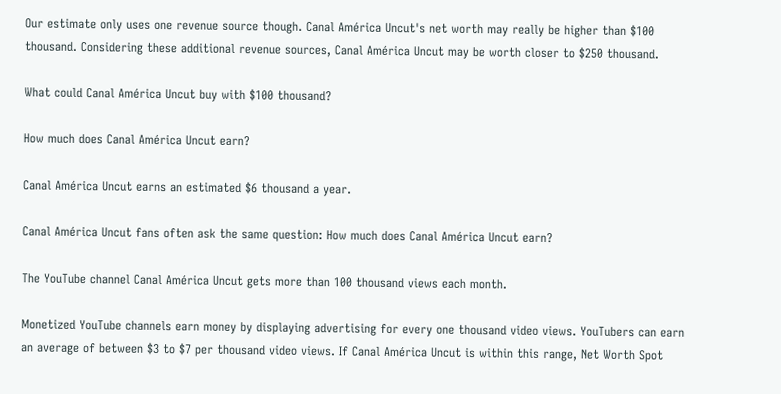Our estimate only uses one revenue source though. Canal América Uncut's net worth may really be higher than $100 thousand. Considering these additional revenue sources, Canal América Uncut may be worth closer to $250 thousand.

What could Canal América Uncut buy with $100 thousand?

How much does Canal América Uncut earn?

Canal América Uncut earns an estimated $6 thousand a year.

Canal América Uncut fans often ask the same question: How much does Canal América Uncut earn?

The YouTube channel Canal América Uncut gets more than 100 thousand views each month.

Monetized YouTube channels earn money by displaying advertising for every one thousand video views. YouTubers can earn an average of between $3 to $7 per thousand video views. If Canal América Uncut is within this range, Net Worth Spot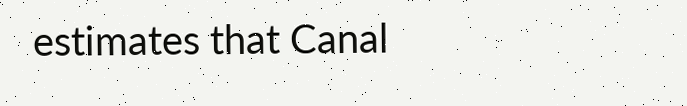estimates that Canal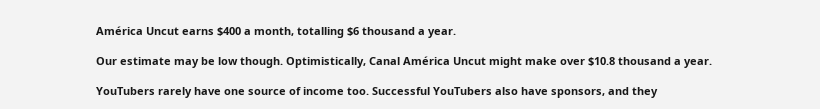América Uncut earns $400 a month, totalling $6 thousand a year.

Our estimate may be low though. Optimistically, Canal América Uncut might make over $10.8 thousand a year.

YouTubers rarely have one source of income too. Successful YouTubers also have sponsors, and they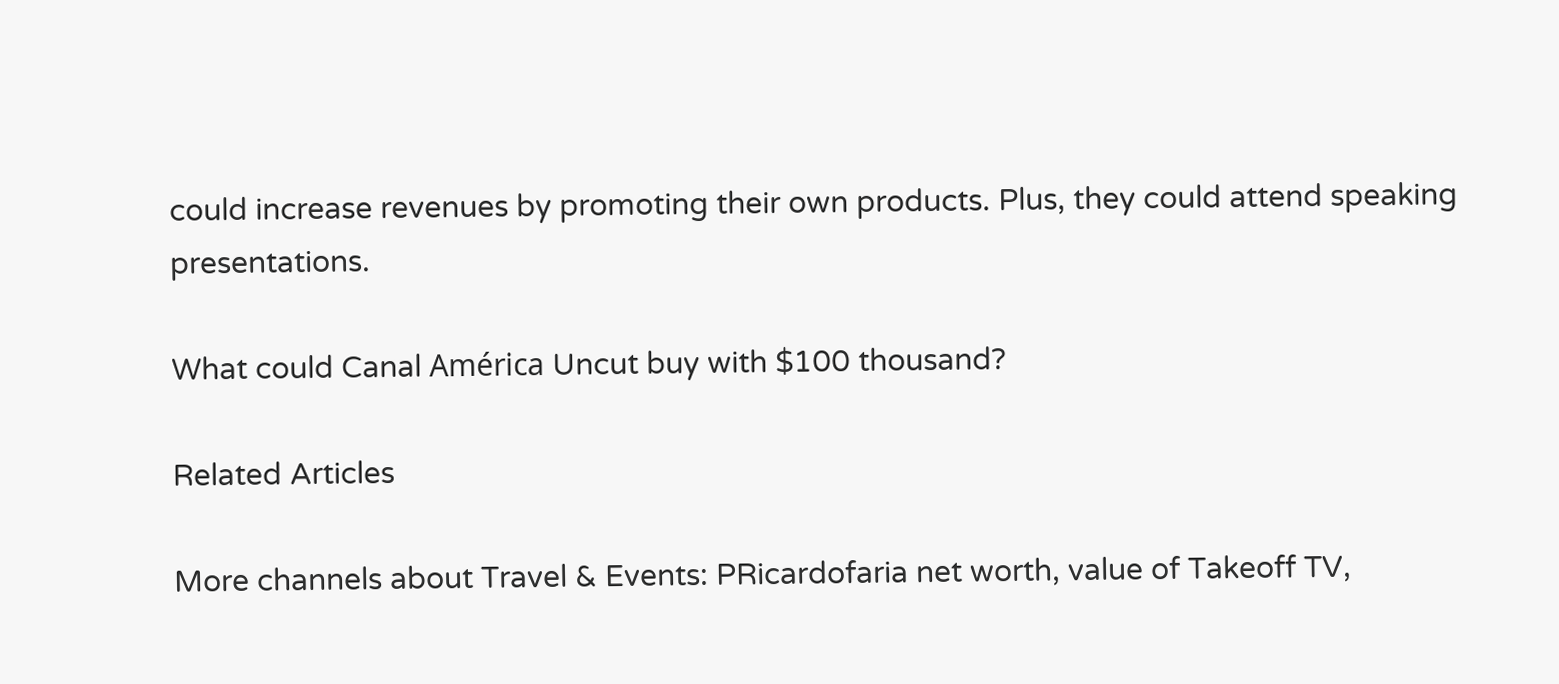could increase revenues by promoting their own products. Plus, they could attend speaking presentations.

What could Canal América Uncut buy with $100 thousand?

Related Articles

More channels about Travel & Events: PRicardofaria net worth, value of Takeoff TV,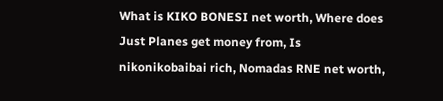What is KIKO BONESI net worth, Where does Just Planes get money from, Is nikonikobaibai rich, Nomadas RNE net worth,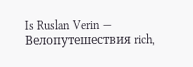Is Ruslan Verin — Велопутешествия rich,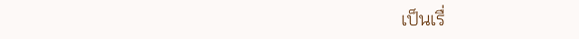เป็นเรื่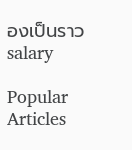องเป็นราว salary

Popular Articles